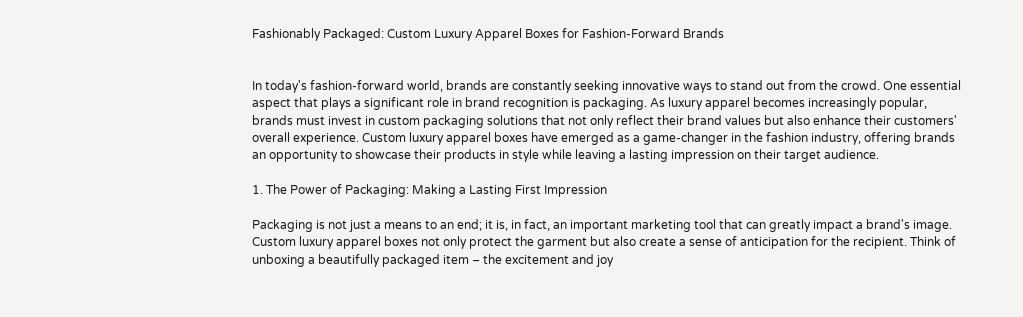Fashionably Packaged: Custom Luxury Apparel Boxes for Fashion-Forward Brands


In today's fashion-forward world, brands are constantly seeking innovative ways to stand out from the crowd. One essential aspect that plays a significant role in brand recognition is packaging. As luxury apparel becomes increasingly popular, brands must invest in custom packaging solutions that not only reflect their brand values but also enhance their customers' overall experience. Custom luxury apparel boxes have emerged as a game-changer in the fashion industry, offering brands an opportunity to showcase their products in style while leaving a lasting impression on their target audience.

1. The Power of Packaging: Making a Lasting First Impression

Packaging is not just a means to an end; it is, in fact, an important marketing tool that can greatly impact a brand's image. Custom luxury apparel boxes not only protect the garment but also create a sense of anticipation for the recipient. Think of unboxing a beautifully packaged item – the excitement and joy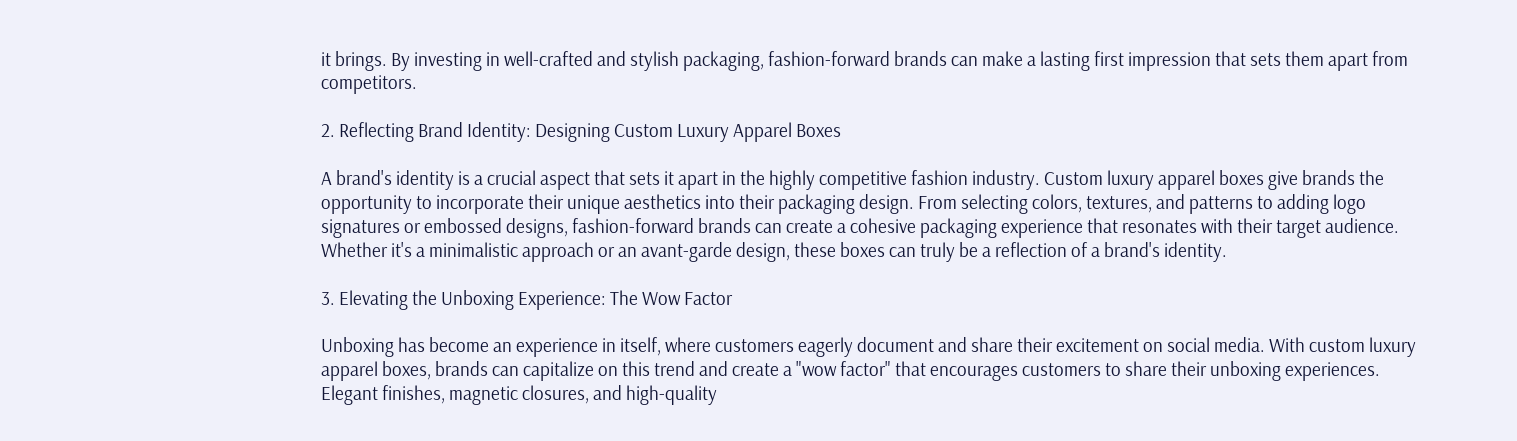it brings. By investing in well-crafted and stylish packaging, fashion-forward brands can make a lasting first impression that sets them apart from competitors.

2. Reflecting Brand Identity: Designing Custom Luxury Apparel Boxes

A brand's identity is a crucial aspect that sets it apart in the highly competitive fashion industry. Custom luxury apparel boxes give brands the opportunity to incorporate their unique aesthetics into their packaging design. From selecting colors, textures, and patterns to adding logo signatures or embossed designs, fashion-forward brands can create a cohesive packaging experience that resonates with their target audience. Whether it's a minimalistic approach or an avant-garde design, these boxes can truly be a reflection of a brand's identity.

3. Elevating the Unboxing Experience: The Wow Factor

Unboxing has become an experience in itself, where customers eagerly document and share their excitement on social media. With custom luxury apparel boxes, brands can capitalize on this trend and create a "wow factor" that encourages customers to share their unboxing experiences. Elegant finishes, magnetic closures, and high-quality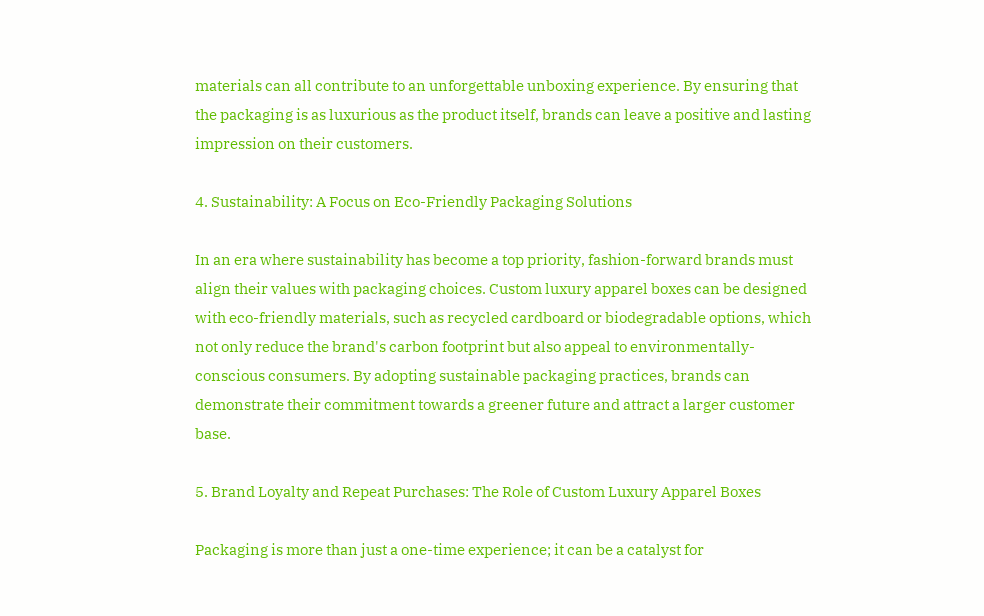materials can all contribute to an unforgettable unboxing experience. By ensuring that the packaging is as luxurious as the product itself, brands can leave a positive and lasting impression on their customers.

4. Sustainability: A Focus on Eco-Friendly Packaging Solutions

In an era where sustainability has become a top priority, fashion-forward brands must align their values with packaging choices. Custom luxury apparel boxes can be designed with eco-friendly materials, such as recycled cardboard or biodegradable options, which not only reduce the brand's carbon footprint but also appeal to environmentally-conscious consumers. By adopting sustainable packaging practices, brands can demonstrate their commitment towards a greener future and attract a larger customer base.

5. Brand Loyalty and Repeat Purchases: The Role of Custom Luxury Apparel Boxes

Packaging is more than just a one-time experience; it can be a catalyst for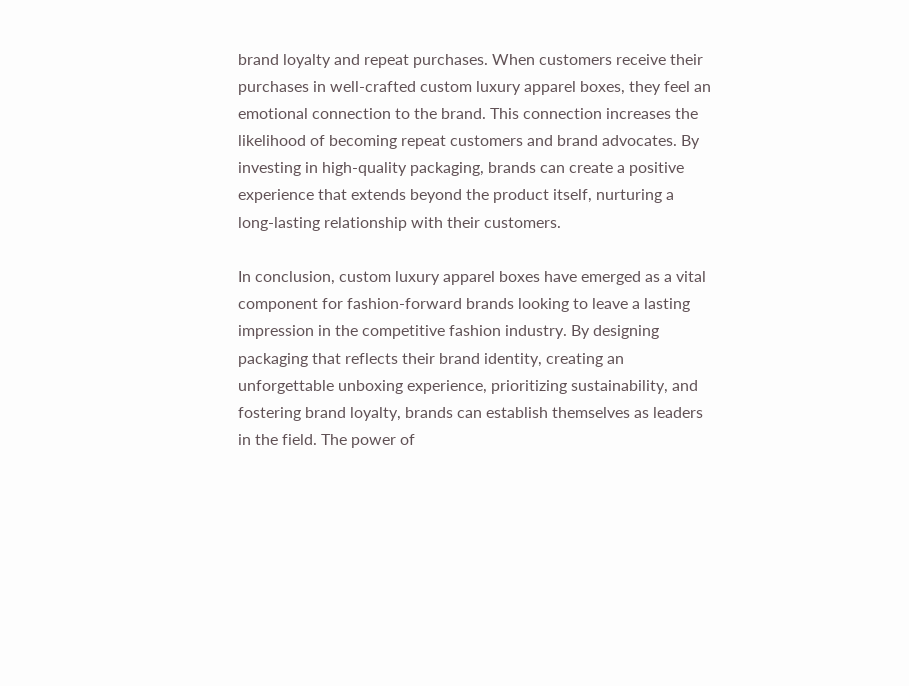brand loyalty and repeat purchases. When customers receive their purchases in well-crafted custom luxury apparel boxes, they feel an emotional connection to the brand. This connection increases the likelihood of becoming repeat customers and brand advocates. By investing in high-quality packaging, brands can create a positive experience that extends beyond the product itself, nurturing a long-lasting relationship with their customers.

In conclusion, custom luxury apparel boxes have emerged as a vital component for fashion-forward brands looking to leave a lasting impression in the competitive fashion industry. By designing packaging that reflects their brand identity, creating an unforgettable unboxing experience, prioritizing sustainability, and fostering brand loyalty, brands can establish themselves as leaders in the field. The power of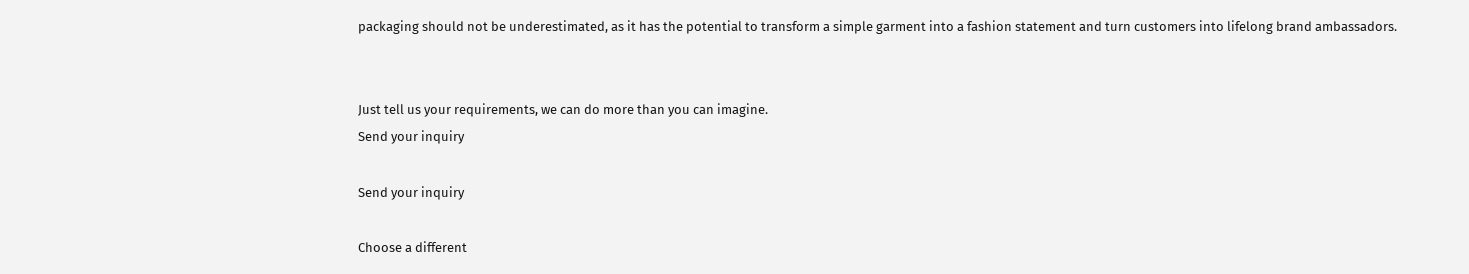packaging should not be underestimated, as it has the potential to transform a simple garment into a fashion statement and turn customers into lifelong brand ambassadors.


Just tell us your requirements, we can do more than you can imagine.
Send your inquiry

Send your inquiry

Choose a different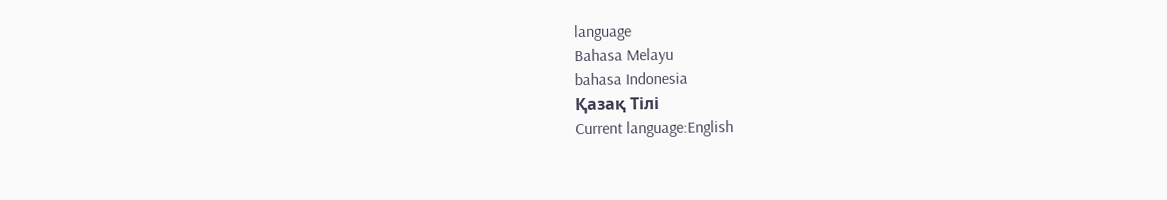language
Bahasa Melayu
bahasa Indonesia
Қазақ Тілі
Current language:English